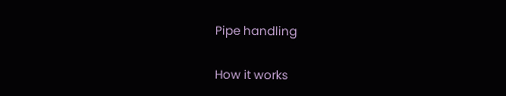Pipe handling

How it works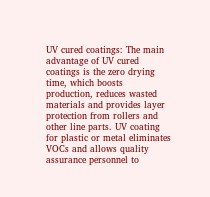UV cured coatings: The main advantage of UV cured coatings is the zero drying time, which boosts production, reduces wasted materials and provides layer protection from rollers and other line parts. UV coating for plastic or metal eliminates VOCs and allows quality assurance personnel to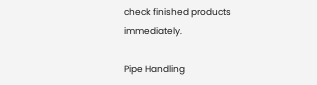check finished products immediately.

Pipe Handling